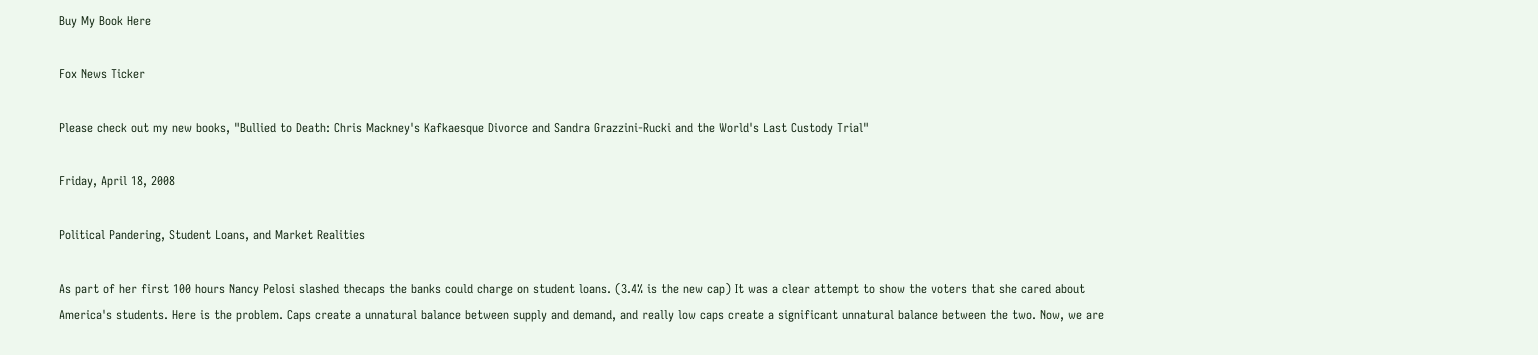Buy My Book Here

Fox News Ticker

Please check out my new books, "Bullied to Death: Chris Mackney's Kafkaesque Divorce and Sandra Grazzini-Rucki and the World's Last Custody Trial"

Friday, April 18, 2008

Political Pandering, Student Loans, and Market Realities

As part of her first 100 hours Nancy Pelosi slashed thecaps the banks could charge on student loans. (3.4% is the new cap) It was a clear attempt to show the voters that she cared about America's students. Here is the problem. Caps create a unnatural balance between supply and demand, and really low caps create a significant unnatural balance between the two. Now, we are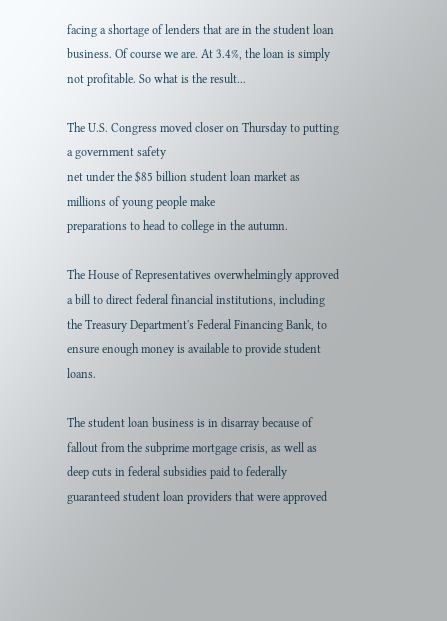facing a shortage of lenders that are in the student loan business. Of course we are. At 3.4%, the loan is simply not profitable. So what is the result...

The U.S. Congress moved closer on Thursday to putting a government safety
net under the $85 billion student loan market as millions of young people make
preparations to head to college in the autumn.

The House of Representatives overwhelmingly approved a bill to direct federal financial institutions, including the Treasury Department's Federal Financing Bank, to ensure enough money is available to provide student loans.

The student loan business is in disarray because of fallout from the subprime mortgage crisis, as well as deep cuts in federal subsidies paid to federally guaranteed student loan providers that were approved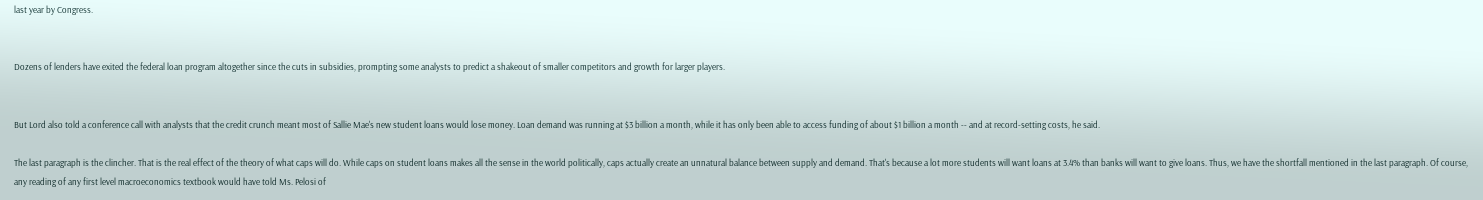last year by Congress.


Dozens of lenders have exited the federal loan program altogether since the cuts in subsidies, prompting some analysts to predict a shakeout of smaller competitors and growth for larger players.


But Lord also told a conference call with analysts that the credit crunch meant most of Sallie Mae's new student loans would lose money. Loan demand was running at $3 billion a month, while it has only been able to access funding of about $1 billion a month -- and at record-setting costs, he said.

The last paragraph is the clincher. That is the real effect of the theory of what caps will do. While caps on student loans makes all the sense in the world politically, caps actually create an unnatural balance between supply and demand. That's because a lot more students will want loans at 3.4% than banks will want to give loans. Thus, we have the shortfall mentioned in the last paragraph. Of course, any reading of any first level macroeconomics textbook would have told Ms. Pelosi of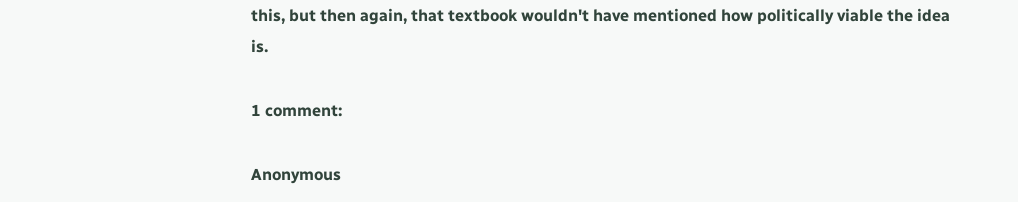this, but then again, that textbook wouldn't have mentioned how politically viable the idea is.

1 comment:

Anonymous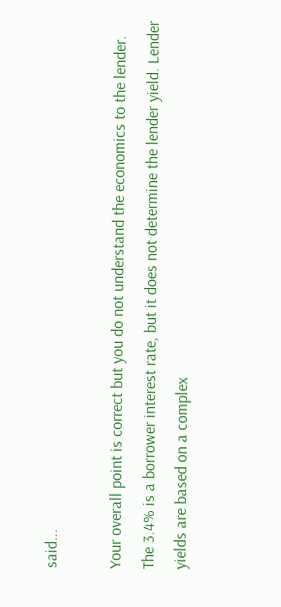said...

Your overall point is correct but you do not understand the economics to the lender. The 3.4% is a borrower interest rate, but it does not determine the lender yield. Lender yields are based on a complex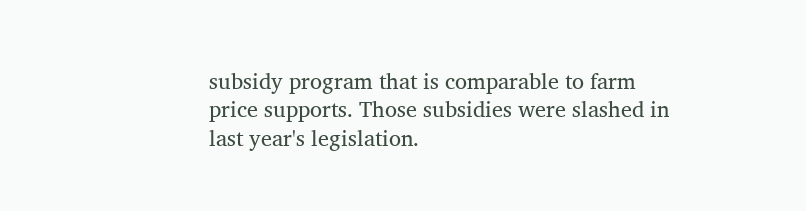subsidy program that is comparable to farm price supports. Those subsidies were slashed in last year's legislation.